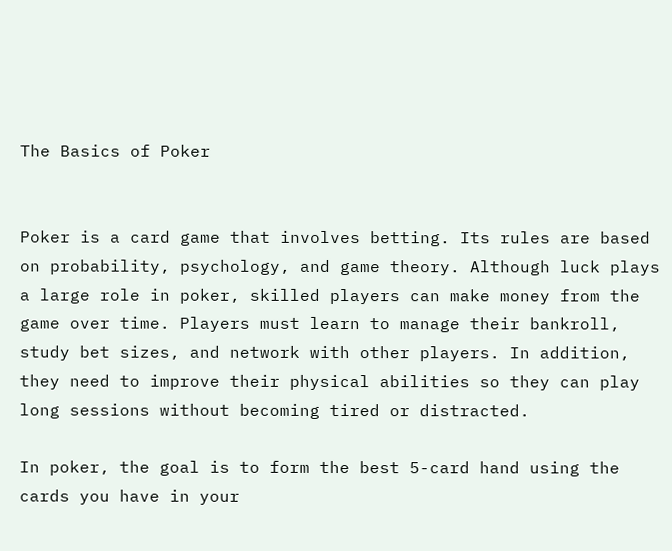The Basics of Poker


Poker is a card game that involves betting. Its rules are based on probability, psychology, and game theory. Although luck plays a large role in poker, skilled players can make money from the game over time. Players must learn to manage their bankroll, study bet sizes, and network with other players. In addition, they need to improve their physical abilities so they can play long sessions without becoming tired or distracted.

In poker, the goal is to form the best 5-card hand using the cards you have in your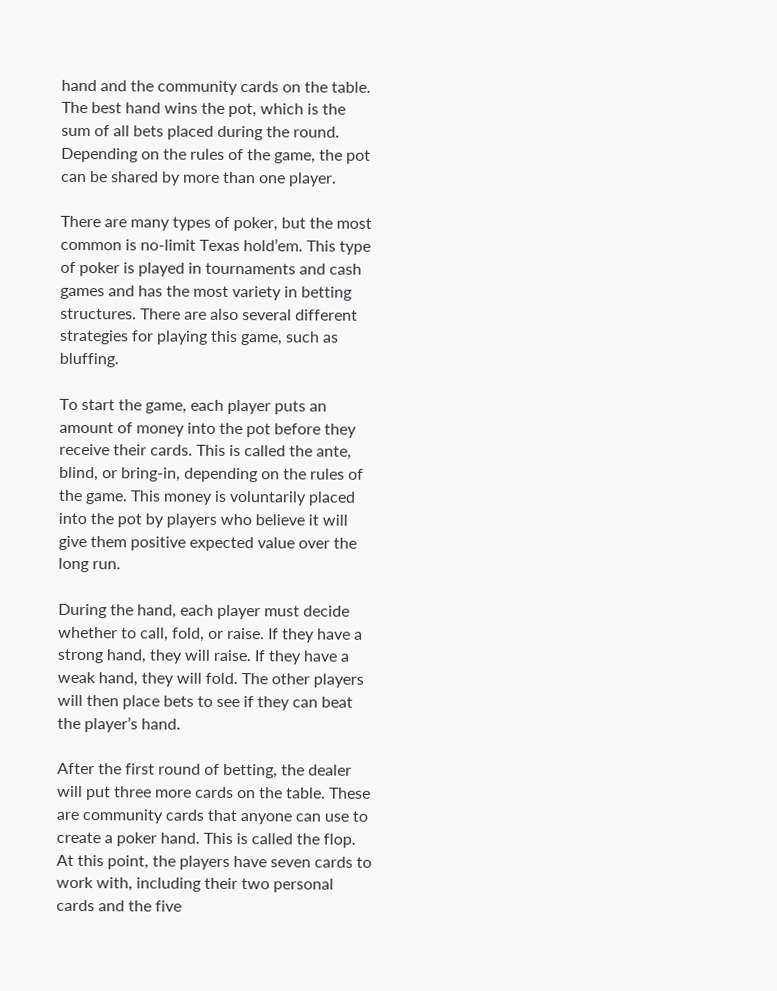hand and the community cards on the table. The best hand wins the pot, which is the sum of all bets placed during the round. Depending on the rules of the game, the pot can be shared by more than one player.

There are many types of poker, but the most common is no-limit Texas hold’em. This type of poker is played in tournaments and cash games and has the most variety in betting structures. There are also several different strategies for playing this game, such as bluffing.

To start the game, each player puts an amount of money into the pot before they receive their cards. This is called the ante, blind, or bring-in, depending on the rules of the game. This money is voluntarily placed into the pot by players who believe it will give them positive expected value over the long run.

During the hand, each player must decide whether to call, fold, or raise. If they have a strong hand, they will raise. If they have a weak hand, they will fold. The other players will then place bets to see if they can beat the player’s hand.

After the first round of betting, the dealer will put three more cards on the table. These are community cards that anyone can use to create a poker hand. This is called the flop. At this point, the players have seven cards to work with, including their two personal cards and the five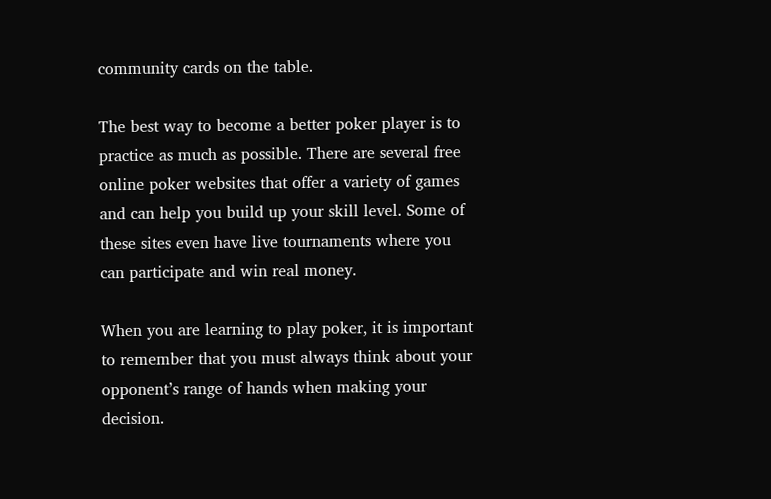community cards on the table.

The best way to become a better poker player is to practice as much as possible. There are several free online poker websites that offer a variety of games and can help you build up your skill level. Some of these sites even have live tournaments where you can participate and win real money.

When you are learning to play poker, it is important to remember that you must always think about your opponent’s range of hands when making your decision.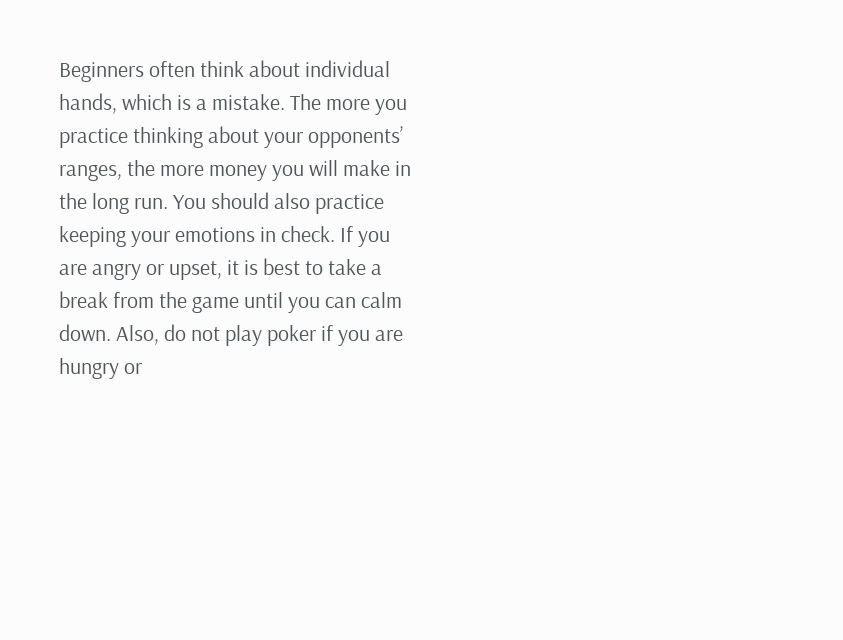Beginners often think about individual hands, which is a mistake. The more you practice thinking about your opponents’ ranges, the more money you will make in the long run. You should also practice keeping your emotions in check. If you are angry or upset, it is best to take a break from the game until you can calm down. Also, do not play poker if you are hungry or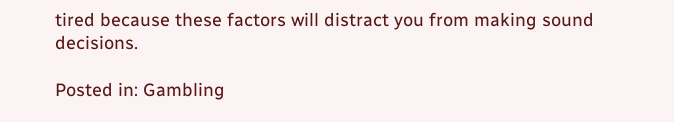tired because these factors will distract you from making sound decisions.

Posted in: Gambling